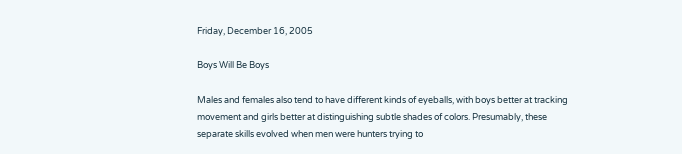Friday, December 16, 2005

Boys Will Be Boys

Males and females also tend to have different kinds of eyeballs, with boys better at tracking movement and girls better at distinguishing subtle shades of colors. Presumably, these separate skills evolved when men were hunters trying to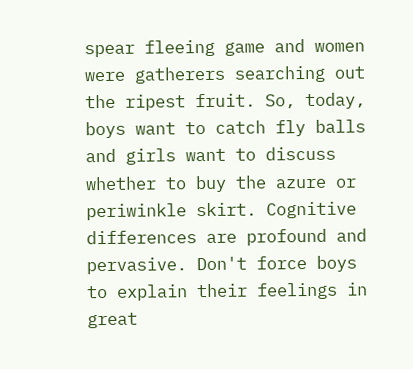spear fleeing game and women were gatherers searching out the ripest fruit. So, today, boys want to catch fly balls and girls want to discuss whether to buy the azure or periwinkle skirt. Cognitive differences are profound and pervasive. Don't force boys to explain their feelings in great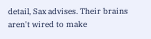detail, Sax advises. Their brains aren't wired to make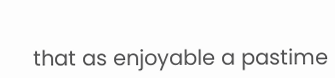that as enjoyable a pastime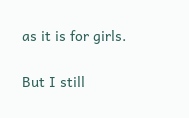as it is for girls.

But I still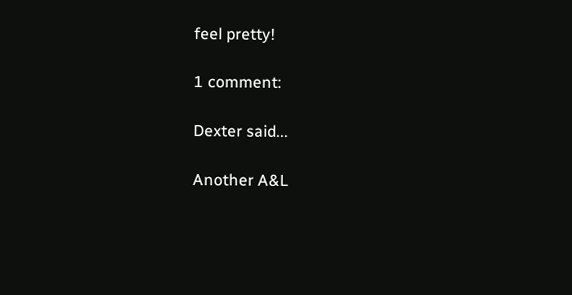feel pretty!

1 comment:

Dexter said...

Another A&L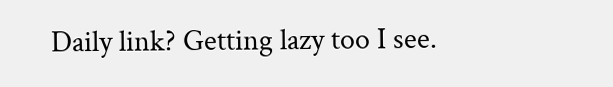Daily link? Getting lazy too I see.